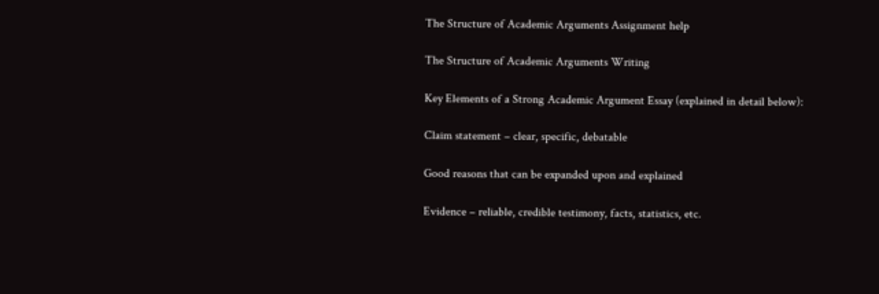The Structure of Academic Arguments Assignment help

The Structure of Academic Arguments Writing

Key Elements of a Strong Academic Argument Essay (explained in detail below):

Claim statement – clear, specific, debatable

Good reasons that can be expanded upon and explained

Evidence – reliable, credible testimony, facts, statistics, etc.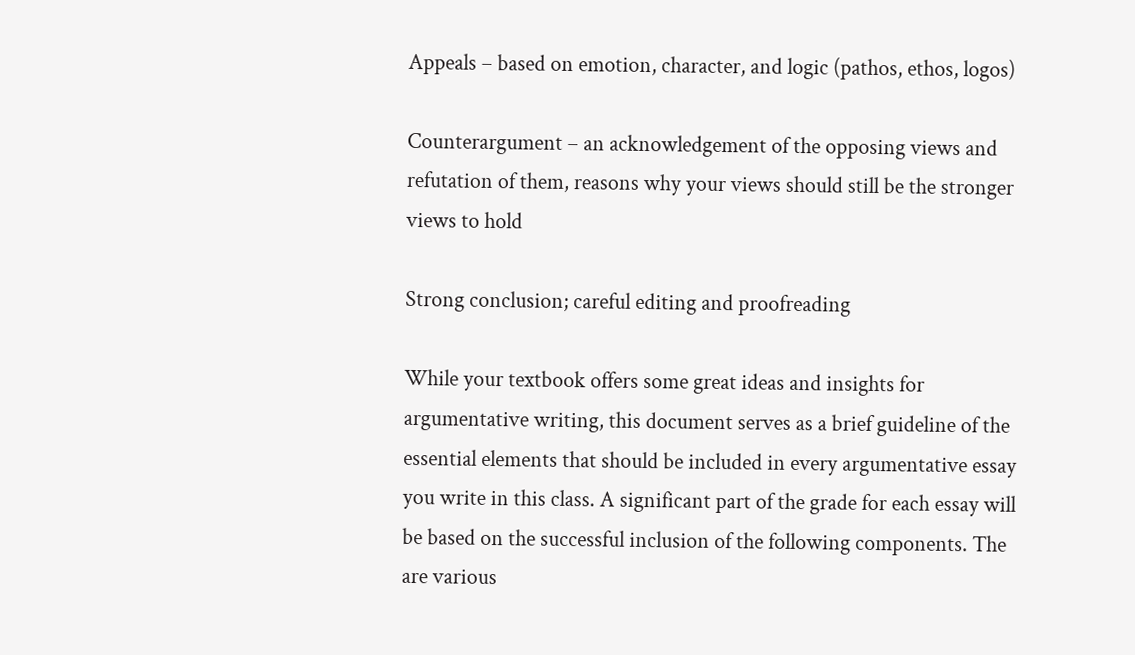Appeals – based on emotion, character, and logic (pathos, ethos, logos)

Counterargument – an acknowledgement of the opposing views and refutation of them, reasons why your views should still be the stronger views to hold

Strong conclusion; careful editing and proofreading

While your textbook offers some great ideas and insights for argumentative writing, this document serves as a brief guideline of the essential elements that should be included in every argumentative essay you write in this class. A significant part of the grade for each essay will be based on the successful inclusion of the following components. The are various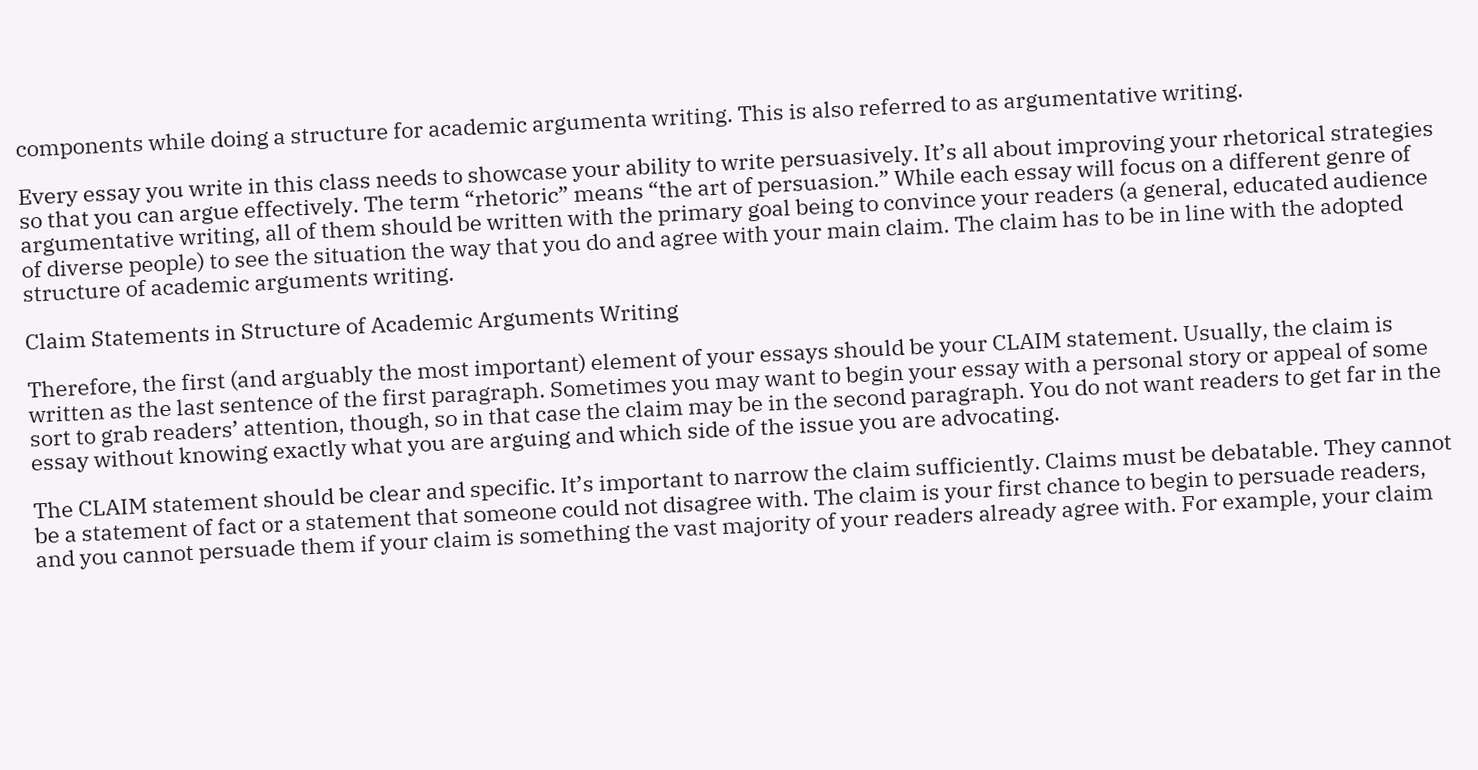components while doing a structure for academic argumenta writing. This is also referred to as argumentative writing.

Every essay you write in this class needs to showcase your ability to write persuasively. It’s all about improving your rhetorical strategies so that you can argue effectively. The term “rhetoric” means “the art of persuasion.” While each essay will focus on a different genre of argumentative writing, all of them should be written with the primary goal being to convince your readers (a general, educated audience of diverse people) to see the situation the way that you do and agree with your main claim. The claim has to be in line with the adopted structure of academic arguments writing.

Claim Statements in Structure of Academic Arguments Writing

Therefore, the first (and arguably the most important) element of your essays should be your CLAIM statement. Usually, the claim is written as the last sentence of the first paragraph. Sometimes you may want to begin your essay with a personal story or appeal of some sort to grab readers’ attention, though, so in that case the claim may be in the second paragraph. You do not want readers to get far in the essay without knowing exactly what you are arguing and which side of the issue you are advocating.

The CLAIM statement should be clear and specific. It’s important to narrow the claim sufficiently. Claims must be debatable. They cannot be a statement of fact or a statement that someone could not disagree with. The claim is your first chance to begin to persuade readers, and you cannot persuade them if your claim is something the vast majority of your readers already agree with. For example, your claim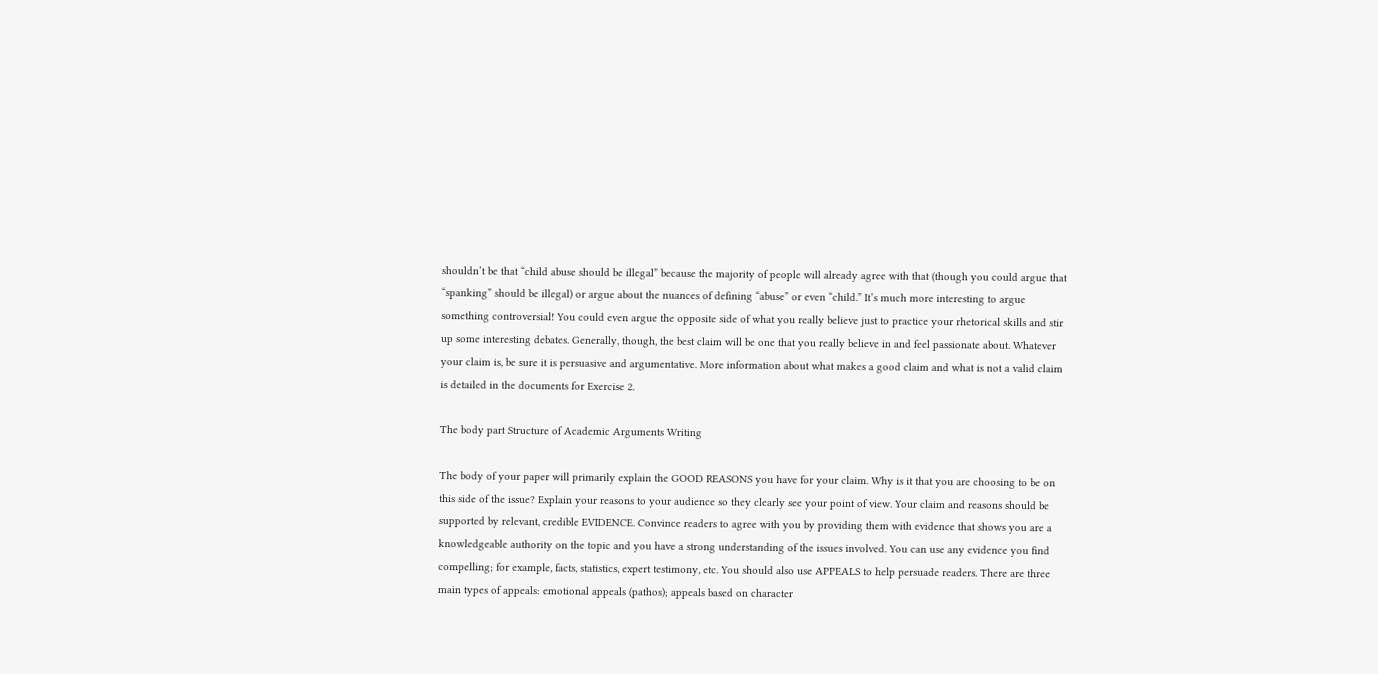shouldn’t be that “child abuse should be illegal” because the majority of people will already agree with that (though you could argue that “spanking” should be illegal) or argue about the nuances of defining “abuse” or even “child.” It’s much more interesting to argue something controversial! You could even argue the opposite side of what you really believe just to practice your rhetorical skills and stir up some interesting debates. Generally, though, the best claim will be one that you really believe in and feel passionate about. Whatever your claim is, be sure it is persuasive and argumentative. More information about what makes a good claim and what is not a valid claim is detailed in the documents for Exercise 2.

The body part Structure of Academic Arguments Writing

The body of your paper will primarily explain the GOOD REASONS you have for your claim. Why is it that you are choosing to be on this side of the issue? Explain your reasons to your audience so they clearly see your point of view. Your claim and reasons should be supported by relevant, credible EVIDENCE. Convince readers to agree with you by providing them with evidence that shows you are a knowledgeable authority on the topic and you have a strong understanding of the issues involved. You can use any evidence you find compelling; for example, facts, statistics, expert testimony, etc. You should also use APPEALS to help persuade readers. There are three main types of appeals: emotional appeals (pathos); appeals based on character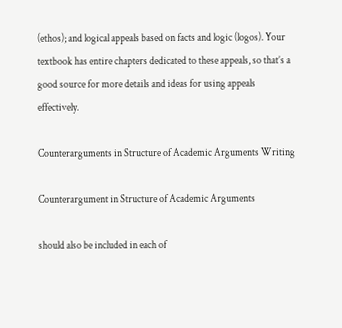(ethos); and logical appeals based on facts and logic (logos). Your textbook has entire chapters dedicated to these appeals, so that’s a good source for more details and ideas for using appeals effectively.

Counterarguments in Structure of Academic Arguments Writing

Counterargument in Structure of Academic Arguments

should also be included in each of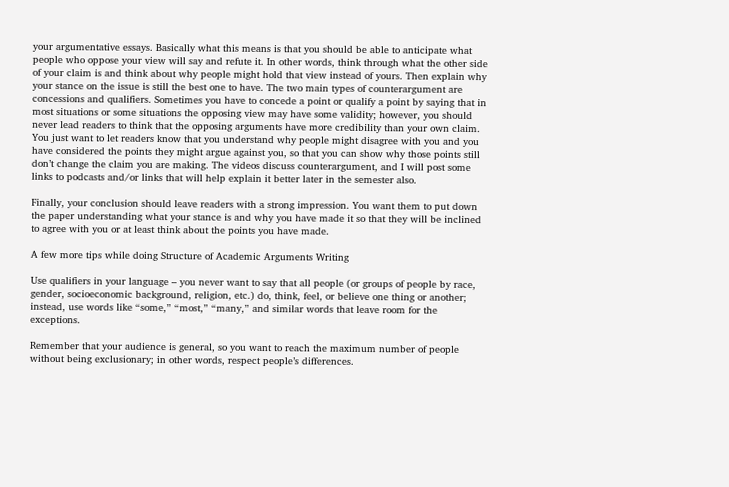your argumentative essays. Basically what this means is that you should be able to anticipate what people who oppose your view will say and refute it. In other words, think through what the other side of your claim is and think about why people might hold that view instead of yours. Then explain why your stance on the issue is still the best one to have. The two main types of counterargument are concessions and qualifiers. Sometimes you have to concede a point or qualify a point by saying that in most situations or some situations the opposing view may have some validity; however, you should never lead readers to think that the opposing arguments have more credibility than your own claim. You just want to let readers know that you understand why people might disagree with you and you have considered the points they might argue against you, so that you can show why those points still don’t change the claim you are making. The videos discuss counterargument, and I will post some links to podcasts and/or links that will help explain it better later in the semester also.

Finally, your conclusion should leave readers with a strong impression. You want them to put down the paper understanding what your stance is and why you have made it so that they will be inclined to agree with you or at least think about the points you have made.

A few more tips while doing Structure of Academic Arguments Writing

Use qualifiers in your language – you never want to say that all people (or groups of people by race, gender, socioeconomic background, religion, etc.) do, think, feel, or believe one thing or another; instead, use words like “some,” “most,” “many,” and similar words that leave room for the exceptions.

Remember that your audience is general, so you want to reach the maximum number of people without being exclusionary; in other words, respect people’s differences.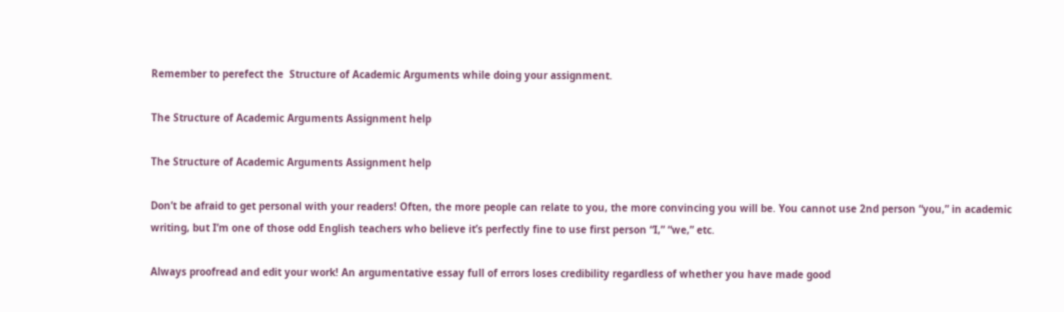Remember to perefect the  Structure of Academic Arguments while doing your assignment.

The Structure of Academic Arguments Assignment help

The Structure of Academic Arguments Assignment help

Don’t be afraid to get personal with your readers! Often, the more people can relate to you, the more convincing you will be. You cannot use 2nd person “you,” in academic writing, but I’m one of those odd English teachers who believe it’s perfectly fine to use first person “I,” “we,” etc.

Always proofread and edit your work! An argumentative essay full of errors loses credibility regardless of whether you have made good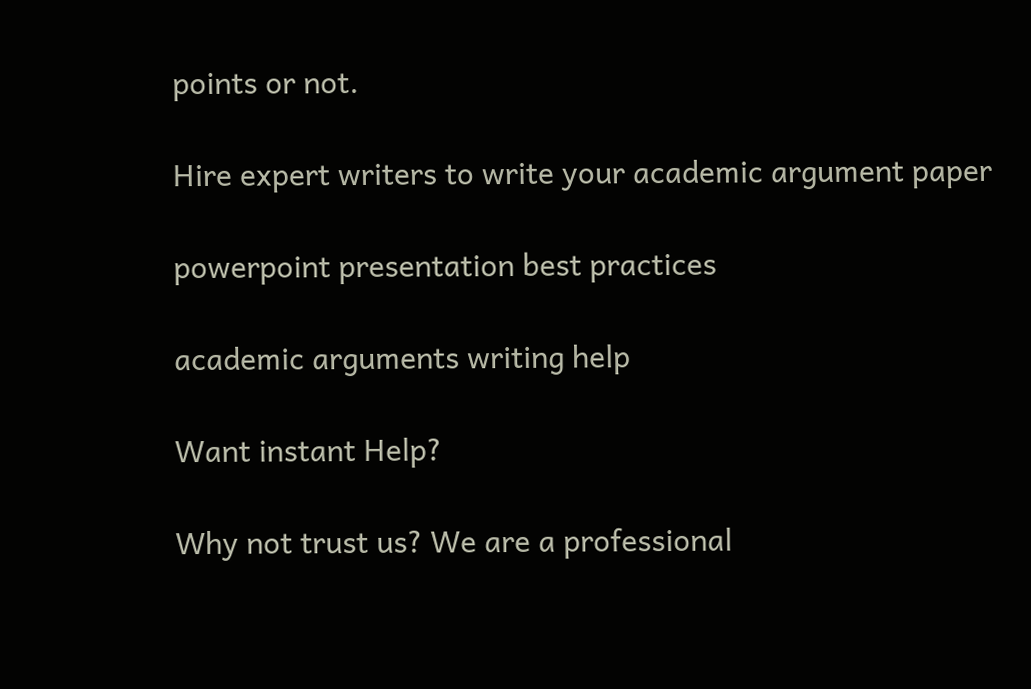points or not.

Hire expert writers to write your academic argument paper

powerpoint presentation best practices

academic arguments writing help

Want instant Help?

Why not trust us? We are a professional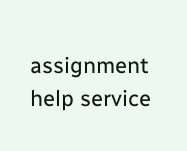assignment help service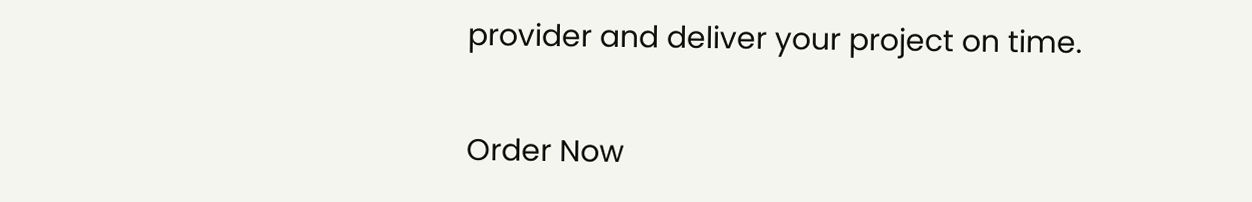provider and deliver your project on time.

Order Now